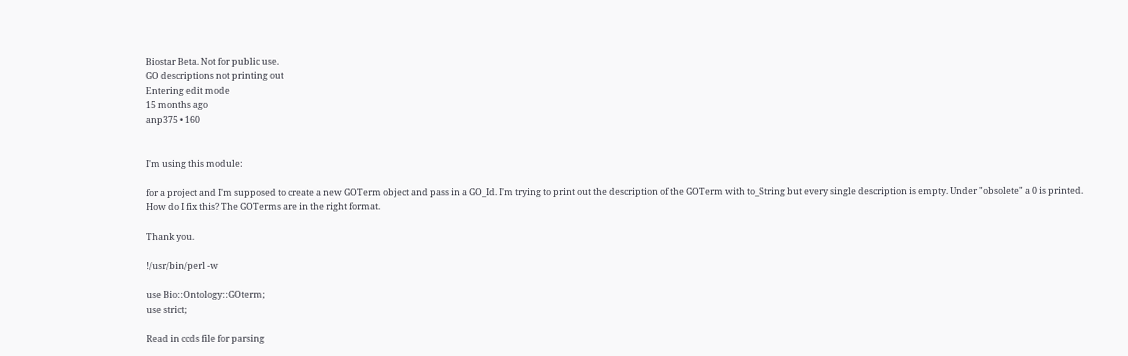Biostar Beta. Not for public use.
GO descriptions not printing out
Entering edit mode
15 months ago
anp375 • 160


I'm using this module:

for a project and I'm supposed to create a new GOTerm object and pass in a GO_Id. I'm trying to print out the description of the GOTerm with to_String but every single description is empty. Under "obsolete" a 0 is printed. How do I fix this? The GOTerms are in the right format.

Thank you.

!/usr/bin/perl -w

use Bio::Ontology::GOterm;
use strict;

Read in ccds file for parsing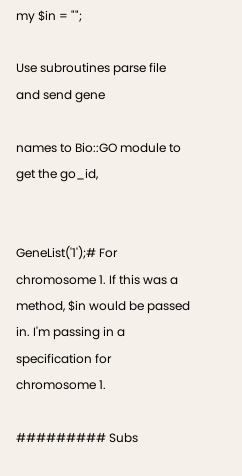my $in = "";

Use subroutines parse file and send gene

names to Bio::GO module to get the go_id,


GeneList('1');# For chromosome 1. If this was a method, $in would be passed in. I'm passing in a specification for chromosome 1.

######### Subs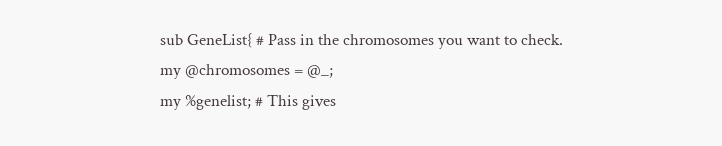sub GeneList{ # Pass in the chromosomes you want to check.
my @chromosomes = @_;
my %genelist; # This gives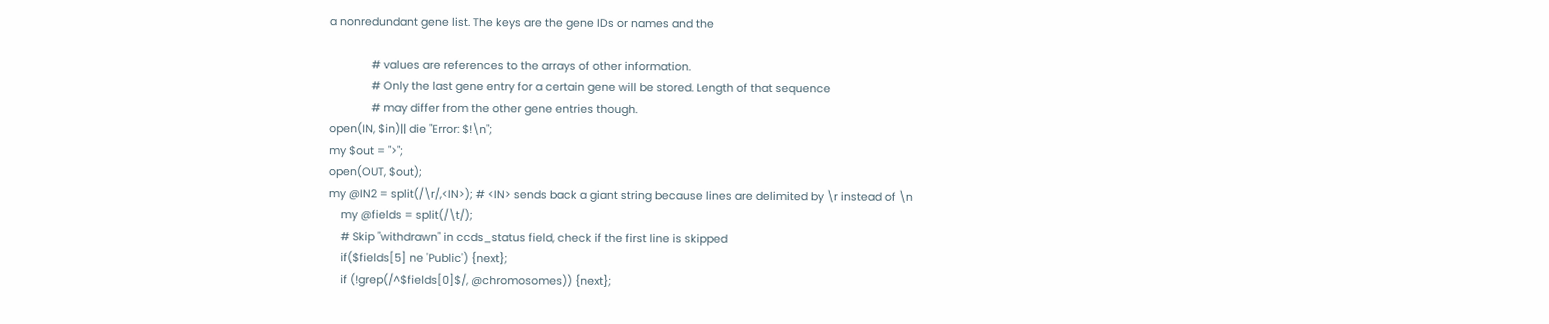a nonredundant gene list. The keys are the gene IDs or names and the

              # values are references to the arrays of other information.
              # Only the last gene entry for a certain gene will be stored. Length of that sequence
              # may differ from the other gene entries though.
open(IN, $in)|| die "Error: $!\n";
my $out = ">";
open(OUT, $out);
my @IN2 = split(/\r/,<IN>); # <IN> sends back a giant string because lines are delimited by \r instead of \n
    my @fields = split(/\t/);
    # Skip "withdrawn" in ccds_status field, check if the first line is skipped
    if($fields[5] ne 'Public') {next};
    if (!grep(/^$fields[0]$/, @chromosomes)) {next};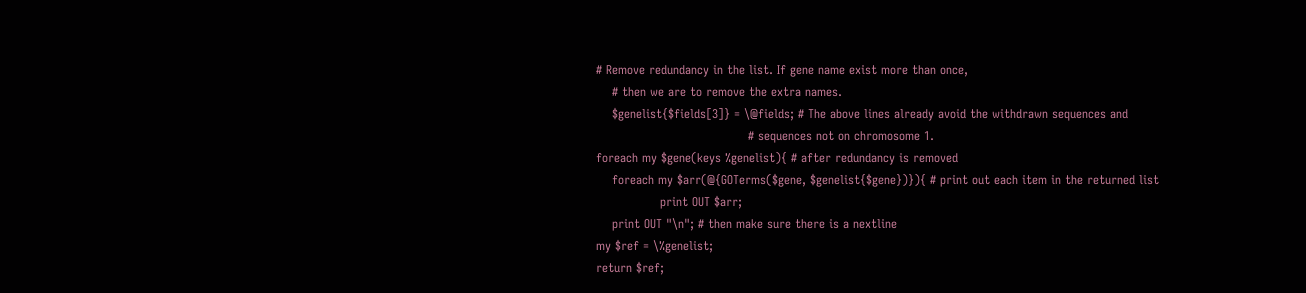# Remove redundancy in the list. If gene name exist more than once,
    # then we are to remove the extra names.
    $genelist{$fields[3]} = \@fields; # The above lines already avoid the withdrawn sequences and
                                      # sequences not on chromosome 1.
foreach my $gene(keys %genelist){ # after redundancy is removed
    foreach my $arr(@{GOTerms($gene, $genelist{$gene})}){ # print out each item in the returned list
                print OUT $arr;
    print OUT "\n"; # then make sure there is a nextline
my $ref = \%genelist;
return $ref;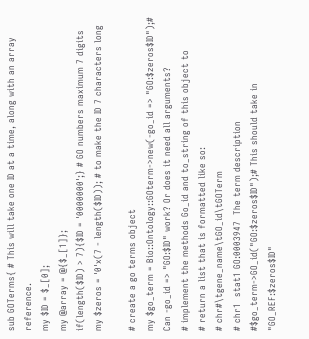sub GOTerms{ # This will take one ID at a time, along with an array reference.
my $ID = $_[0];
my @array = @{$_[1]};
if(length($ID) > 7){$ID = '0000000';} # GO numbers maximum 7 digits
my $zeros = '0'x(7 - length($ID)); # to make the ID 7 characters long

# create a go terms object
my $go_term = Bio::Ontology::GOterm->new(-go_id => "GO:$zeros$ID");# Can -go_id => "GO:$ID" work? Or does it need all arguments?
# implement the methods Go_id and to_string of this object to
# return a list that is formatted like so:
# chr#\tgene_name\tGO_id\tGOTerm
# chr1  stat1 GO:0003947  The term description
#$go_term->GO_id("GO:$zeros$ID");# This should take in "GO_REF:$zeros$ID"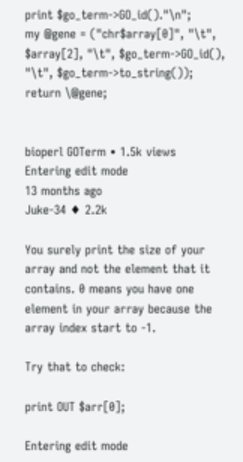print $go_term->GO_id()."\n";
my @gene = ("chr$array[0]", "\t", $array[2], "\t", $go_term->GO_id(), "\t", $go_term->to_string());
return \@gene;


bioperl GOTerm • 1.5k views
Entering edit mode
13 months ago
Juke-34 ♦ 2.2k

You surely print the size of your array and not the element that it contains. 0 means you have one element in your array because the array index start to -1.

Try that to check:

print OUT $arr[0];

Entering edit mode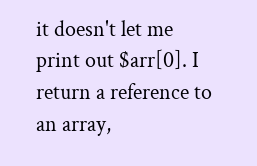it doesn't let me print out $arr[0]. I return a reference to an array,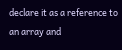declare it as a reference to an array and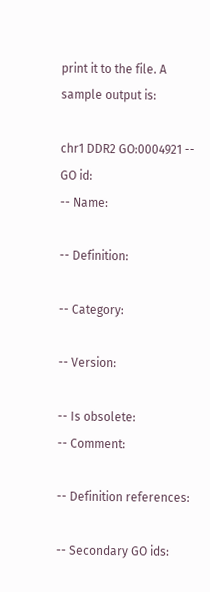print it to the file. A sample output is:

chr1 DDR2 GO:0004921 -- GO id:
-- Name:

-- Definition:

-- Category:

-- Version:

-- Is obsolete:
-- Comment:

-- Definition references:

-- Secondary GO ids: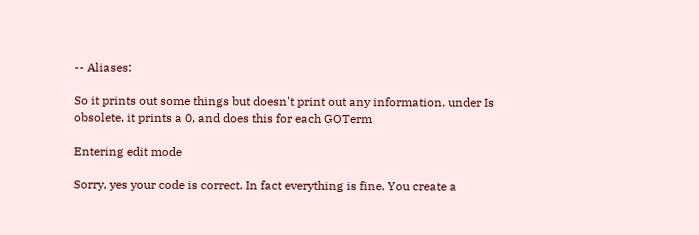-- Aliases:

So it prints out some things but doesn't print out any information. under Is obsolete, it prints a 0, and does this for each GOTerm

Entering edit mode

Sorry, yes your code is correct. In fact everything is fine. You create a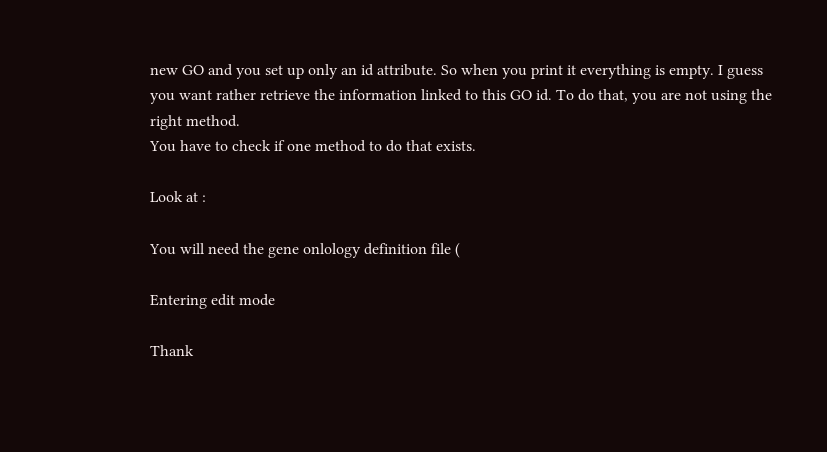new GO and you set up only an id attribute. So when you print it everything is empty. I guess you want rather retrieve the information linked to this GO id. To do that, you are not using the right method.
You have to check if one method to do that exists.

Look at :

You will need the gene onlology definition file (

Entering edit mode

Thank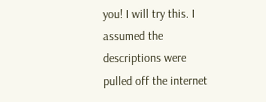you! I will try this. I assumed the descriptions were pulled off the internet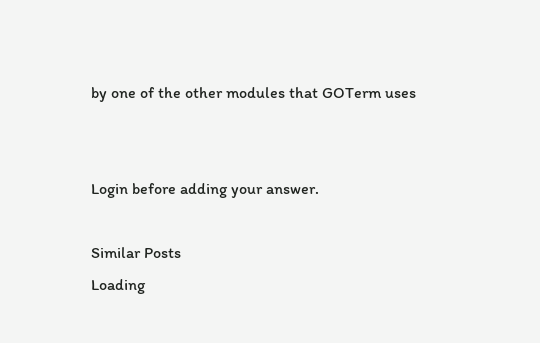by one of the other modules that GOTerm uses


Login before adding your answer.

Similar Posts
Loading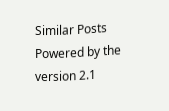Similar Posts
Powered by the version 2.1